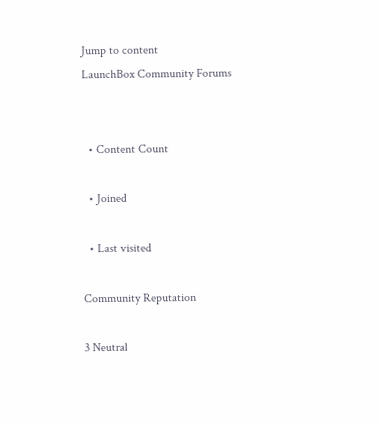Jump to content
LaunchBox Community Forums


  • Content Count

  • Joined

  • Last visited

Community Reputation

3 Neutral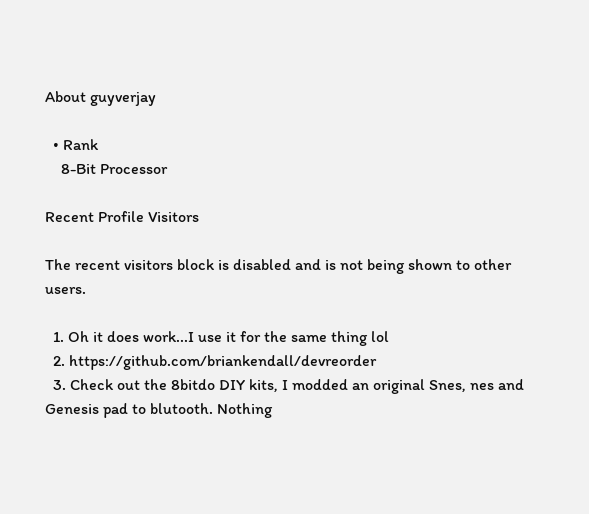About guyverjay

  • Rank
    8-Bit Processor

Recent Profile Visitors

The recent visitors block is disabled and is not being shown to other users.

  1. Oh it does work...I use it for the same thing lol
  2. https://github.com/briankendall/devreorder
  3. Check out the 8bitdo DIY kits, I modded an original Snes, nes and Genesis pad to blutooth. Nothing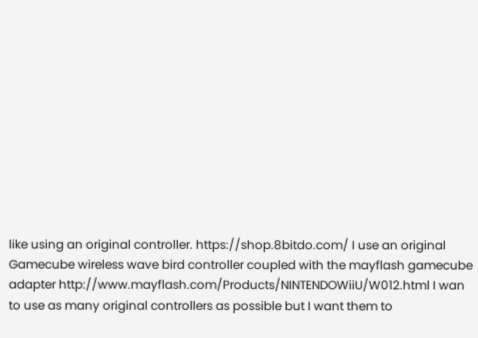like using an original controller. https://shop.8bitdo.com/ I use an original Gamecube wireless wave bird controller coupled with the mayflash gamecube adapter http://www.mayflash.com/Products/NINTENDOWiiU/W012.html I wan to use as many original controllers as possible but I want them to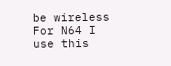be wireless For N64 I use this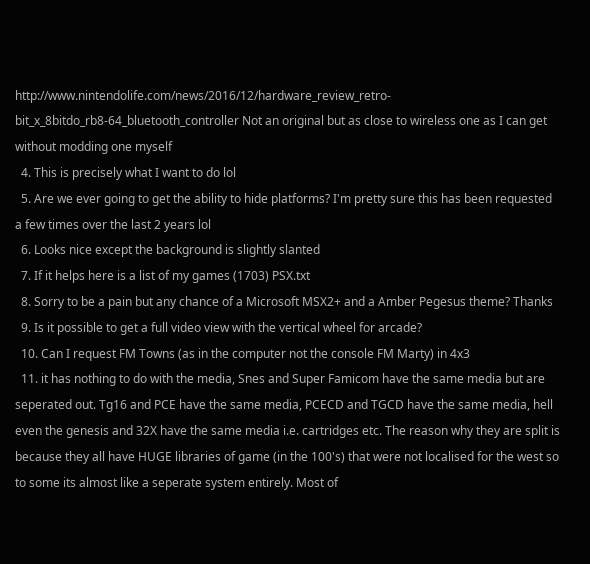http://www.nintendolife.com/news/2016/12/hardware_review_retro-bit_x_8bitdo_rb8-64_bluetooth_controller Not an original but as close to wireless one as I can get without modding one myself
  4. This is precisely what I want to do lol
  5. Are we ever going to get the ability to hide platforms? I'm pretty sure this has been requested a few times over the last 2 years lol
  6. Looks nice except the background is slightly slanted
  7. If it helps here is a list of my games (1703) PSX.txt
  8. Sorry to be a pain but any chance of a Microsoft MSX2+ and a Amber Pegesus theme? Thanks
  9. Is it possible to get a full video view with the vertical wheel for arcade?
  10. Can I request FM Towns (as in the computer not the console FM Marty) in 4x3
  11. it has nothing to do with the media, Snes and Super Famicom have the same media but are seperated out. Tg16 and PCE have the same media, PCECD and TGCD have the same media, hell even the genesis and 32X have the same media i.e. cartridges etc. The reason why they are split is because they all have HUGE libraries of game (in the 100's) that were not localised for the west so to some its almost like a seperate system entirely. Most of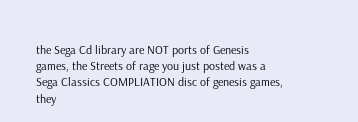the Sega Cd library are NOT ports of Genesis games, the Streets of rage you just posted was a Sega Classics COMPLIATION disc of genesis games, they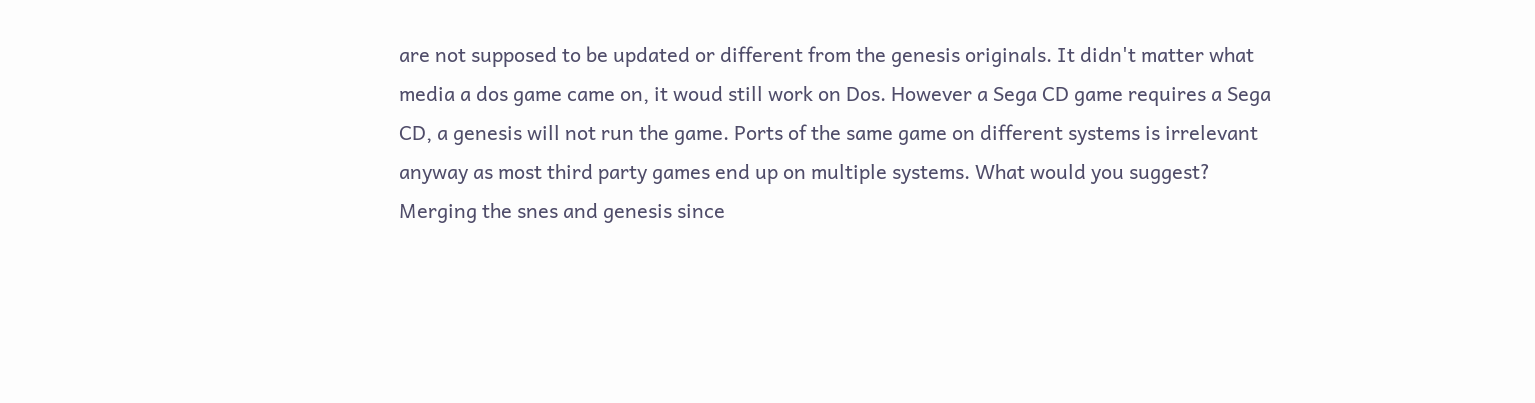are not supposed to be updated or different from the genesis originals. It didn't matter what media a dos game came on, it woud still work on Dos. However a Sega CD game requires a Sega CD, a genesis will not run the game. Ports of the same game on different systems is irrelevant anyway as most third party games end up on multiple systems. What would you suggest? Merging the snes and genesis since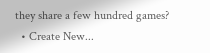they share a few hundred games?
  • Create New...